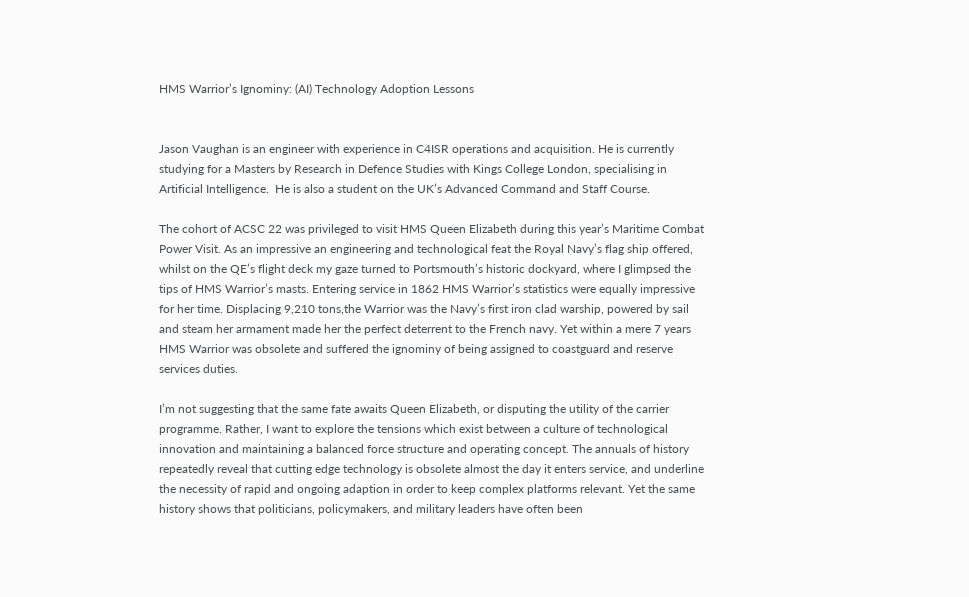HMS Warrior’s Ignominy: (AI) Technology Adoption Lessons


Jason Vaughan is an engineer with experience in C4ISR operations and acquisition. He is currently studying for a Masters by Research in Defence Studies with Kings College London, specialising in Artificial Intelligence.  He is also a student on the UK’s Advanced Command and Staff Course.

The cohort of ACSC 22 was privileged to visit HMS Queen Elizabeth during this year’s Maritime Combat Power Visit. As an impressive an engineering and technological feat the Royal Navy’s flag ship offered, whilst on the QE’s flight deck my gaze turned to Portsmouth’s historic dockyard, where I glimpsed the tips of HMS Warrior’s masts. Entering service in 1862 HMS Warrior’s statistics were equally impressive for her time. Displacing 9,210 tons,the Warrior was the Navy’s first iron clad warship, powered by sail and steam her armament made her the perfect deterrent to the French navy. Yet within a mere 7 years HMS Warrior was obsolete and suffered the ignominy of being assigned to coastguard and reserve services duties.

I’m not suggesting that the same fate awaits Queen Elizabeth, or disputing the utility of the carrier programme. Rather, I want to explore the tensions which exist between a culture of technological innovation and maintaining a balanced force structure and operating concept. The annuals of history repeatedly reveal that cutting edge technology is obsolete almost the day it enters service, and underline the necessity of rapid and ongoing adaption in order to keep complex platforms relevant. Yet the same history shows that politicians, policymakers, and military leaders have often been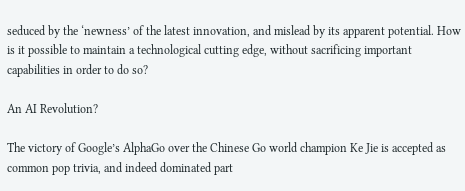seduced by the ‘newness’ of the latest innovation, and mislead by its apparent potential. How is it possible to maintain a technological cutting edge, without sacrificing important capabilities in order to do so?

An AI Revolution?

The victory of Google’s AlphaGo over the Chinese Go world champion Ke Jie is accepted as common pop trivia, and indeed dominated part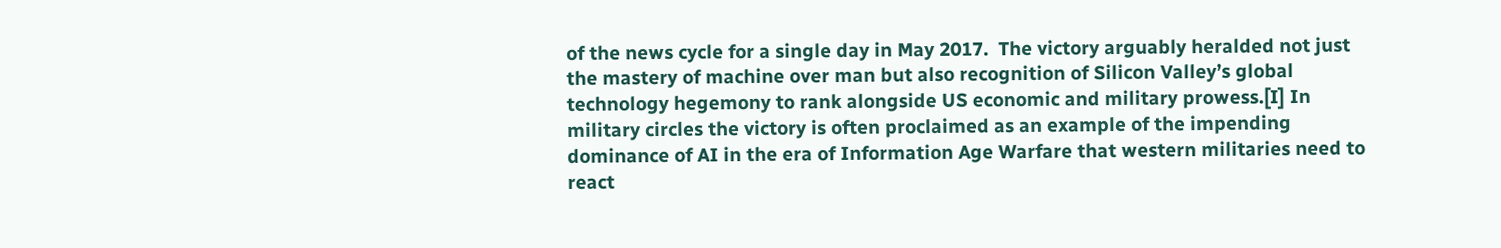of the news cycle for a single day in May 2017.  The victory arguably heralded not just the mastery of machine over man but also recognition of Silicon Valley’s global technology hegemony to rank alongside US economic and military prowess.[I] In military circles the victory is often proclaimed as an example of the impending dominance of AI in the era of Information Age Warfare that western militaries need to react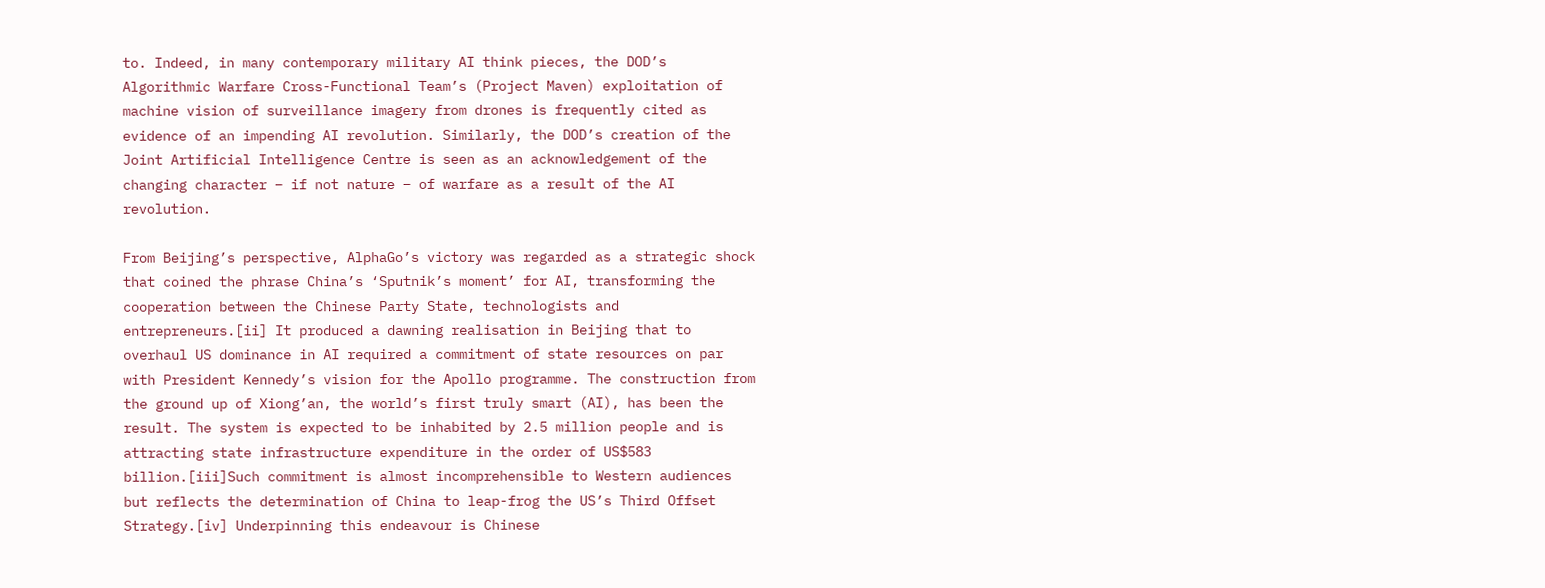to. Indeed, in many contemporary military AI think pieces, the DOD’s Algorithmic Warfare Cross-Functional Team’s (Project Maven) exploitation of machine vision of surveillance imagery from drones is frequently cited as evidence of an impending AI revolution. Similarly, the DOD’s creation of the Joint Artificial Intelligence Centre is seen as an acknowledgement of the changing character – if not nature – of warfare as a result of the AI revolution.

From Beijing’s perspective, AlphaGo’s victory was regarded as a strategic shock that coined the phrase China’s ‘Sputnik’s moment’ for AI, transforming the cooperation between the Chinese Party State, technologists and entrepreneurs.[ii] It produced a dawning realisation in Beijing that to overhaul US dominance in AI required a commitment of state resources on par with President Kennedy’s vision for the Apollo programme. The construction from the ground up of Xiong’an, the world’s first truly smart (AI), has been the result. The system is expected to be inhabited by 2.5 million people and is attracting state infrastructure expenditure in the order of US$583 billion.[iii]Such commitment is almost incomprehensible to Western audiences but reflects the determination of China to leap-frog the US’s Third Offset Strategy.[iv] Underpinning this endeavour is Chinese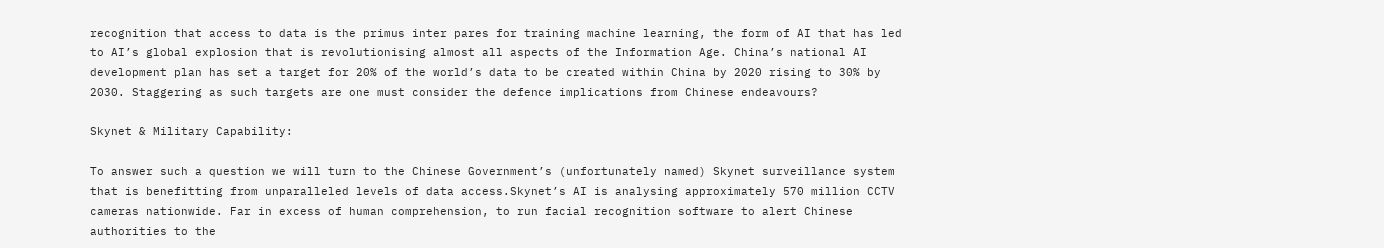recognition that access to data is the primus inter pares for training machine learning, the form of AI that has led to AI’s global explosion that is revolutionising almost all aspects of the Information Age. China’s national AI development plan has set a target for 20% of the world’s data to be created within China by 2020 rising to 30% by 2030. Staggering as such targets are one must consider the defence implications from Chinese endeavours?

Skynet & Military Capability:

To answer such a question we will turn to the Chinese Government’s (unfortunately named) Skynet surveillance system that is benefitting from unparalleled levels of data access.Skynet’s AI is analysing approximately 570 million CCTV cameras nationwide. Far in excess of human comprehension, to run facial recognition software to alert Chinese authorities to the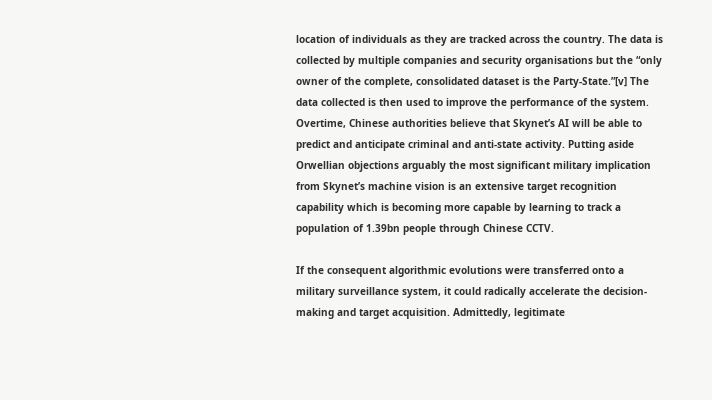location of individuals as they are tracked across the country. The data is collected by multiple companies and security organisations but the “only owner of the complete, consolidated dataset is the Party-State.”[v] The data collected is then used to improve the performance of the system. Overtime, Chinese authorities believe that Skynet’s AI will be able to predict and anticipate criminal and anti-state activity. Putting aside Orwellian objections arguably the most significant military implication from Skynet’s machine vision is an extensive target recognition capability which is becoming more capable by learning to track a population of 1.39bn people through Chinese CCTV.

If the consequent algorithmic evolutions were transferred onto a military surveillance system, it could radically accelerate the decision-making and target acquisition. Admittedly, legitimate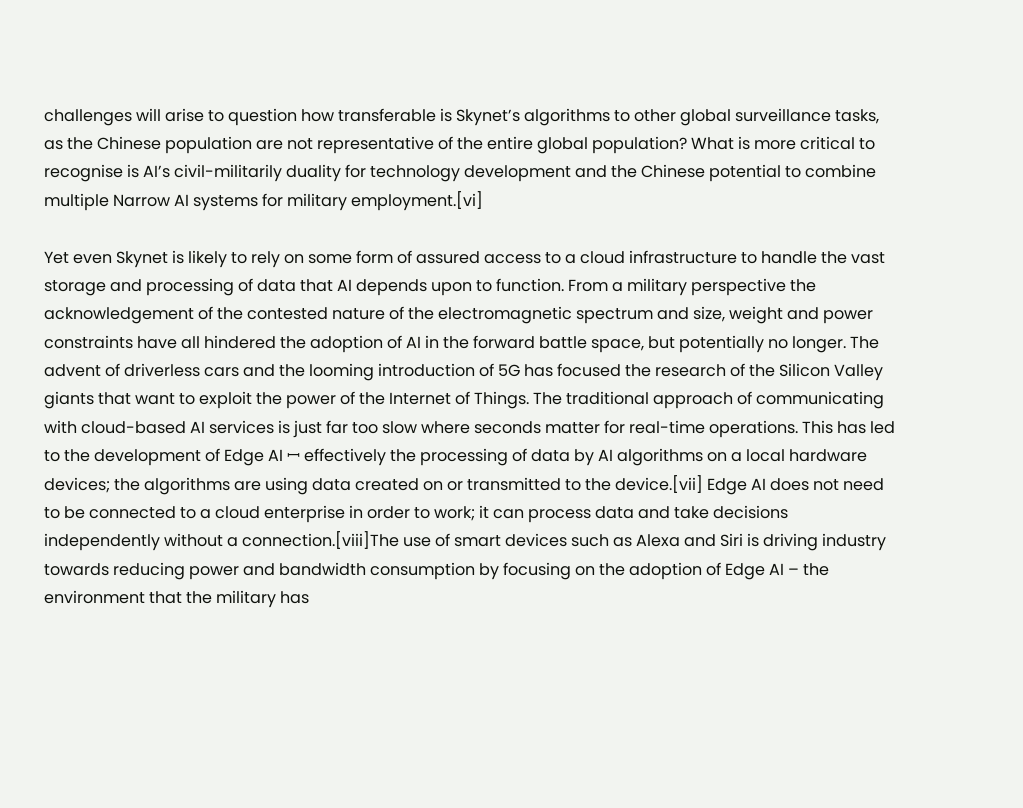challenges will arise to question how transferable is Skynet’s algorithms to other global surveillance tasks, as the Chinese population are not representative of the entire global population? What is more critical to recognise is AI’s civil-militarily duality for technology development and the Chinese potential to combine multiple Narrow AI systems for military employment.[vi]

Yet even Skynet is likely to rely on some form of assured access to a cloud infrastructure to handle the vast storage and processing of data that AI depends upon to function. From a military perspective the acknowledgement of the contested nature of the electromagnetic spectrum and size, weight and power constraints have all hindered the adoption of AI in the forward battle space, but potentially no longer. The advent of driverless cars and the looming introduction of 5G has focused the research of the Silicon Valley giants that want to exploit the power of the Internet of Things. The traditional approach of communicating with cloud-based AI services is just far too slow where seconds matter for real-time operations. This has led to the development of Edge AI ꟷ effectively the processing of data by AI algorithms on a local hardware devices; the algorithms are using data created on or transmitted to the device.[vii] Edge AI does not need to be connected to a cloud enterprise in order to work; it can process data and take decisions independently without a connection.[viii]The use of smart devices such as Alexa and Siri is driving industry towards reducing power and bandwidth consumption by focusing on the adoption of Edge AI – the environment that the military has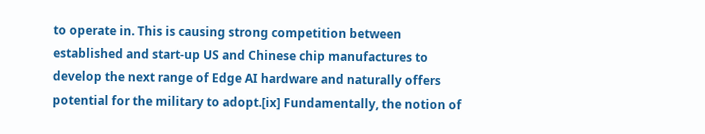to operate in. This is causing strong competition between established and start-up US and Chinese chip manufactures to develop the next range of Edge AI hardware and naturally offers potential for the military to adopt.[ix] Fundamentally, the notion of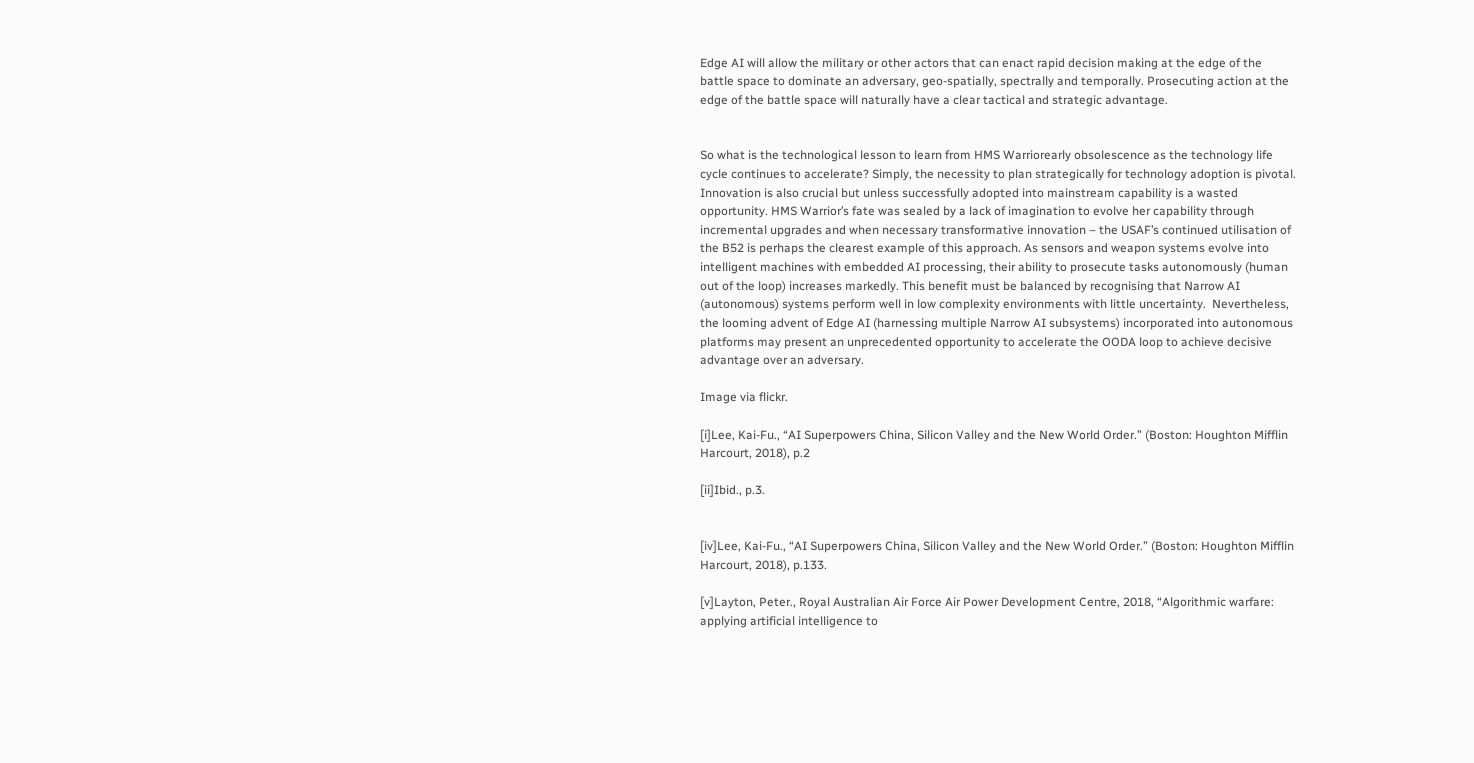Edge AI will allow the military or other actors that can enact rapid decision making at the edge of the battle space to dominate an adversary, geo-spatially, spectrally and temporally. Prosecuting action at the edge of the battle space will naturally have a clear tactical and strategic advantage.


So what is the technological lesson to learn from HMS Warriorearly obsolescence as the technology life cycle continues to accelerate? Simply, the necessity to plan strategically for technology adoption is pivotal. Innovation is also crucial but unless successfully adopted into mainstream capability is a wasted opportunity. HMS Warrior’s fate was sealed by a lack of imagination to evolve her capability through incremental upgrades and when necessary transformative innovation – the USAF’s continued utilisation of the B52 is perhaps the clearest example of this approach. As sensors and weapon systems evolve into intelligent machines with embedded AI processing, their ability to prosecute tasks autonomously (human out of the loop) increases markedly. This benefit must be balanced by recognising that Narrow AI (autonomous) systems perform well in low complexity environments with little uncertainty.  Nevertheless, the looming advent of Edge AI (harnessing multiple Narrow AI subsystems) incorporated into autonomous platforms may present an unprecedented opportunity to accelerate the OODA loop to achieve decisive advantage over an adversary.

Image via flickr.

[i]Lee, Kai-Fu., “AI Superpowers China, Silicon Valley and the New World Order.” (Boston: Houghton Mifflin Harcourt, 2018), p.2

[ii]Ibid., p.3.


[iv]Lee, Kai-Fu., “AI Superpowers China, Silicon Valley and the New World Order.” (Boston: Houghton Mifflin Harcourt, 2018), p.133.

[v]Layton, Peter., Royal Australian Air Force Air Power Development Centre, 2018, “Algorithmic warfare: applying artificial intelligence to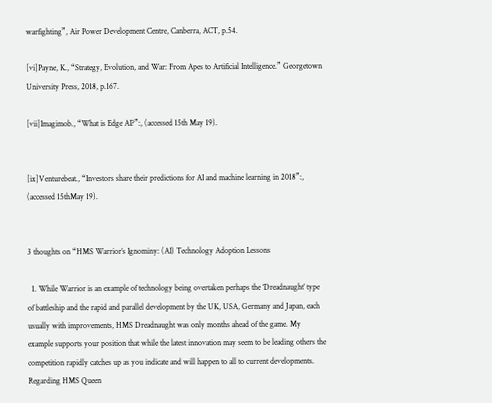warfighting”, Air Power Development Centre, Canberra, ACT, p.54.

[vi]Payne, K., “Strategy, Evolution, and War: From Apes to Artificial Intelligence.” Georgetown University Press, 2018, p.167.

[vii]Imagimob., “What is Edge AI?”:, (accessed 15th May 19).


[ix]Venturebeat., “Investors share their predictions for AI and machine learning in 2018”:, (accessed 15thMay 19).


3 thoughts on “HMS Warrior’s Ignominy: (AI) Technology Adoption Lessons

  1. While Warrior is an example of technology being overtaken perhaps the ‘Dreadnaught’ type of battleship and the rapid and parallel development by the UK, USA, Germany and Japan, each usually with improvements, HMS Dreadnaught was only months ahead of the game. My example supports your position that while the latest innovation may seem to be leading others the competition rapidly catches up as you indicate and will happen to all to current developments. Regarding HMS Queen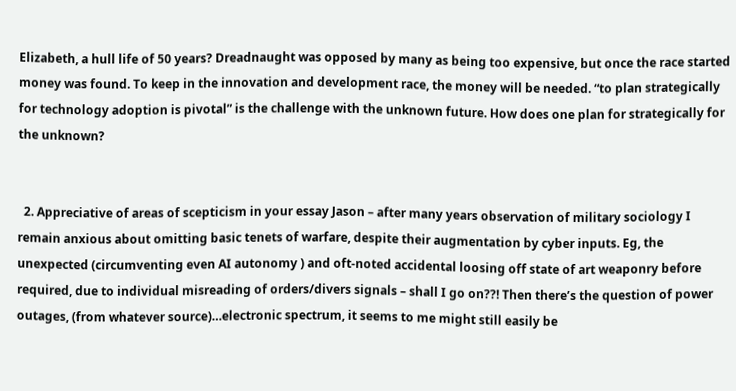Elizabeth, a hull life of 50 years? Dreadnaught was opposed by many as being too expensive, but once the race started money was found. To keep in the innovation and development race, the money will be needed. “to plan strategically for technology adoption is pivotal” is the challenge with the unknown future. How does one plan for strategically for the unknown?


  2. Appreciative of areas of scepticism in your essay Jason – after many years observation of military sociology I remain anxious about omitting basic tenets of warfare, despite their augmentation by cyber inputs. Eg, the unexpected (circumventing even AI autonomy ) and oft-noted accidental loosing off state of art weaponry before required, due to individual misreading of orders/divers signals – shall I go on??! Then there’s the question of power outages, (from whatever source)…electronic spectrum, it seems to me might still easily be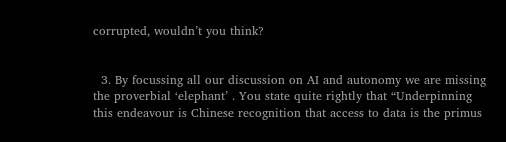corrupted, wouldn’t you think?


  3. By focussing all our discussion on AI and autonomy we are missing the proverbial ‘elephant’ . You state quite rightly that “Underpinning this endeavour is Chinese recognition that access to data is the primus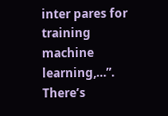inter pares for training machine learning,…”. There’s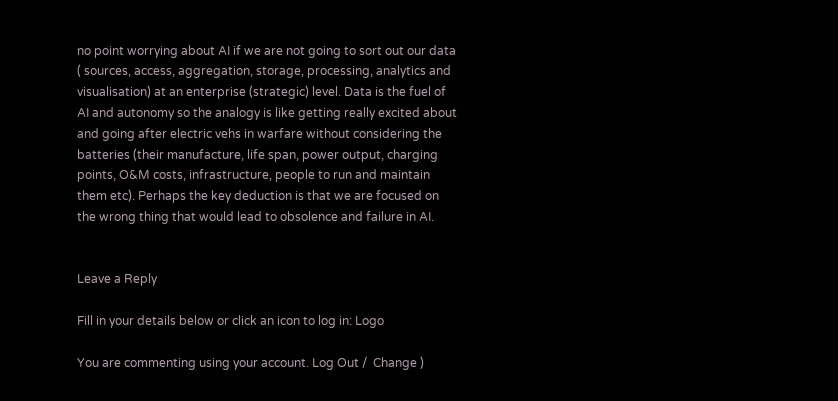no point worrying about AI if we are not going to sort out our data ( sources, access, aggregation, storage, processing, analytics and visualisation) at an enterprise (strategic) level. Data is the fuel of AI and autonomy so the analogy is like getting really excited about and going after electric vehs in warfare without considering the batteries (their manufacture, life span, power output, charging points, O&M costs, infrastructure, people to run and maintain them etc). Perhaps the key deduction is that we are focused on the wrong thing that would lead to obsolence and failure in AI.


Leave a Reply

Fill in your details below or click an icon to log in: Logo

You are commenting using your account. Log Out /  Change )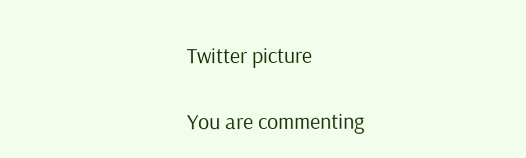Twitter picture

You are commenting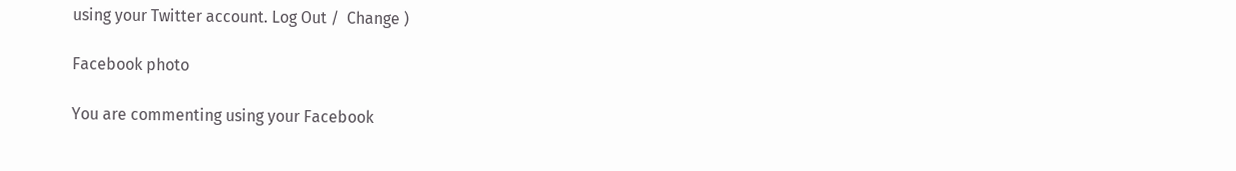using your Twitter account. Log Out /  Change )

Facebook photo

You are commenting using your Facebook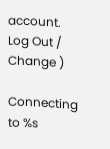account. Log Out /  Change )

Connecting to %s